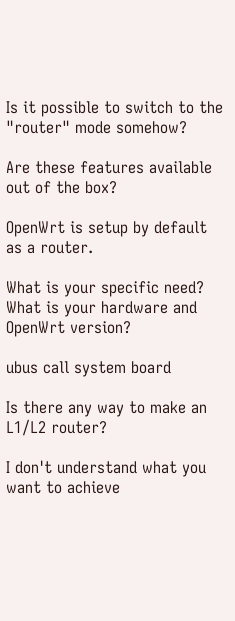Is it possible to switch to the "router" mode somehow?

Are these features available out of the box?

OpenWrt is setup by default as a router.

What is your specific need? What is your hardware and OpenWrt version?

ubus call system board

Is there any way to make an L1/L2 router?

I don't understand what you want to achieve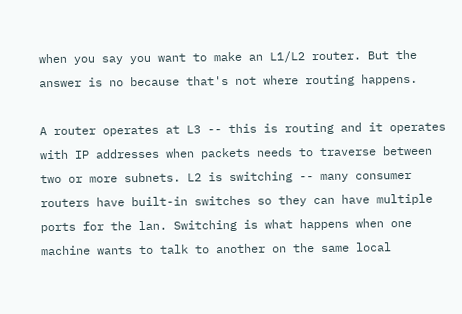when you say you want to make an L1/L2 router. But the answer is no because that's not where routing happens.

A router operates at L3 -- this is routing and it operates with IP addresses when packets needs to traverse between two or more subnets. L2 is switching -- many consumer routers have built-in switches so they can have multiple ports for the lan. Switching is what happens when one machine wants to talk to another on the same local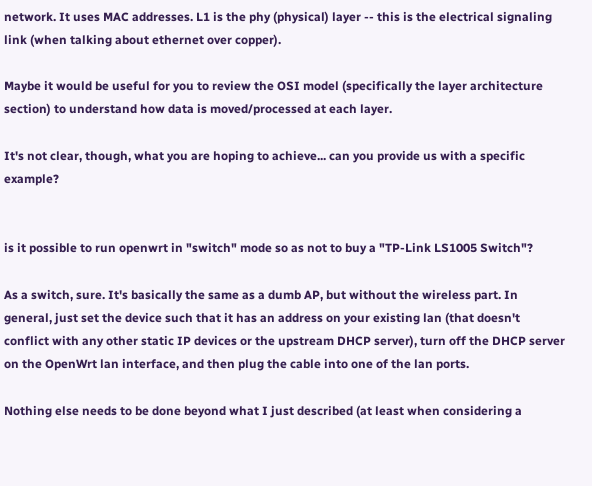network. It uses MAC addresses. L1 is the phy (physical) layer -- this is the electrical signaling link (when talking about ethernet over copper).

Maybe it would be useful for you to review the OSI model (specifically the layer architecture section) to understand how data is moved/processed at each layer.

It's not clear, though, what you are hoping to achieve... can you provide us with a specific example?


is it possible to run openwrt in "switch" mode so as not to buy a "TP-Link LS1005 Switch"?

As a switch, sure. It's basically the same as a dumb AP, but without the wireless part. In general, just set the device such that it has an address on your existing lan (that doesn't conflict with any other static IP devices or the upstream DHCP server), turn off the DHCP server on the OpenWrt lan interface, and then plug the cable into one of the lan ports.

Nothing else needs to be done beyond what I just described (at least when considering a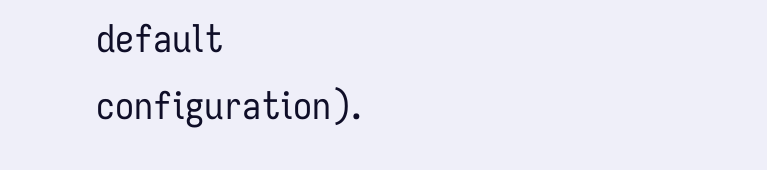default configuration).